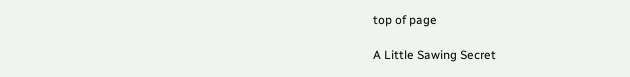top of page

A Little Sawing Secret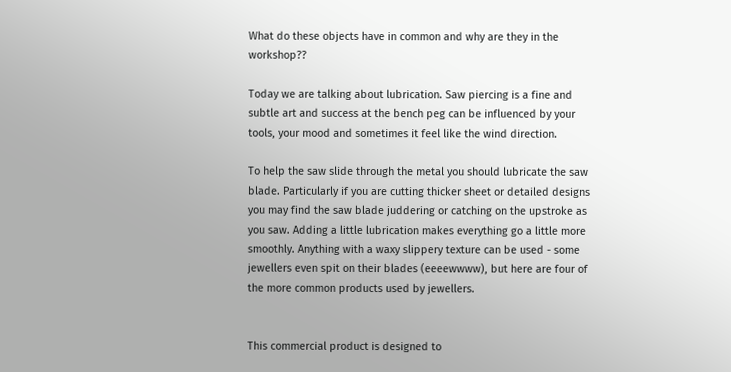What do these objects have in common and why are they in the workshop??

Today we are talking about lubrication. Saw piercing is a fine and subtle art and success at the bench peg can be influenced by your tools, your mood and sometimes it feel like the wind direction.

To help the saw slide through the metal you should lubricate the saw blade. Particularly if you are cutting thicker sheet or detailed designs you may find the saw blade juddering or catching on the upstroke as you saw. Adding a little lubrication makes everything go a little more smoothly. Anything with a waxy slippery texture can be used - some jewellers even spit on their blades (eeeewwww), but here are four of the more common products used by jewellers.


This commercial product is designed to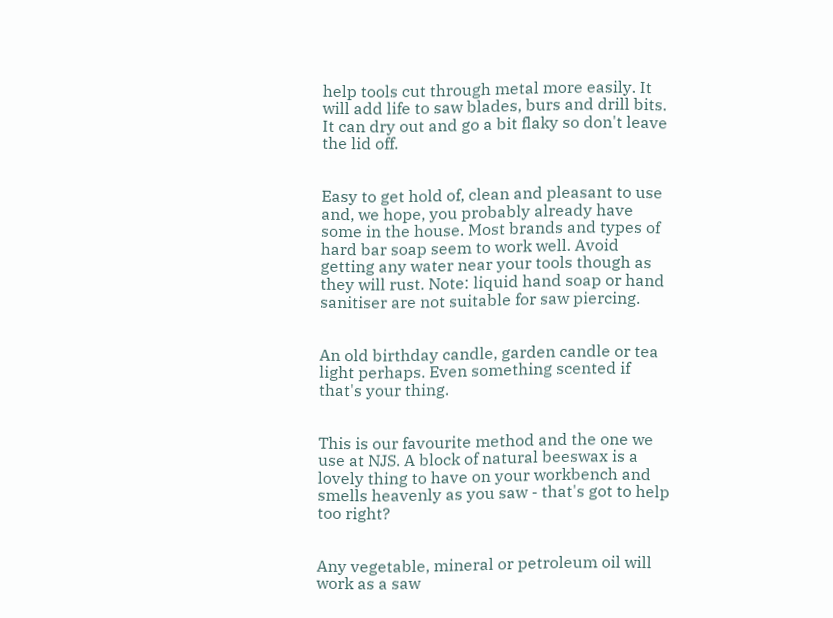help tools cut through metal more easily. It will add life to saw blades, burs and drill bits. It can dry out and go a bit flaky so don't leave the lid off.


Easy to get hold of, clean and pleasant to use and, we hope, you probably already have some in the house. Most brands and types of hard bar soap seem to work well. Avoid getting any water near your tools though as they will rust. Note: liquid hand soap or hand sanitiser are not suitable for saw piercing.


An old birthday candle, garden candle or tea light perhaps. Even something scented if that's your thing.


This is our favourite method and the one we use at NJS. A block of natural beeswax is a lovely thing to have on your workbench and smells heavenly as you saw - that's got to help too right?


Any vegetable, mineral or petroleum oil will work as a saw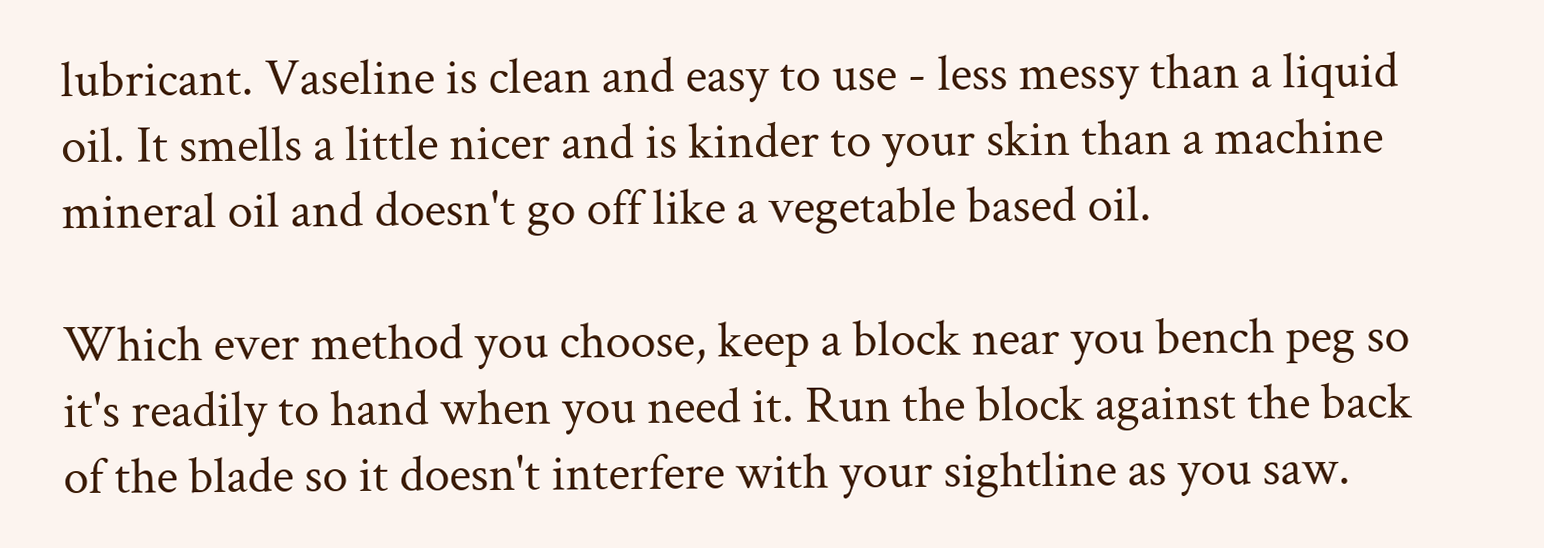lubricant. Vaseline is clean and easy to use - less messy than a liquid oil. It smells a little nicer and is kinder to your skin than a machine mineral oil and doesn't go off like a vegetable based oil.

Which ever method you choose, keep a block near you bench peg so it's readily to hand when you need it. Run the block against the back of the blade so it doesn't interfere with your sightline as you saw.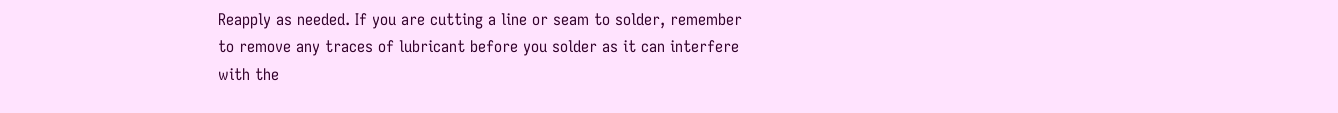Reapply as needed. If you are cutting a line or seam to solder, remember to remove any traces of lubricant before you solder as it can interfere with the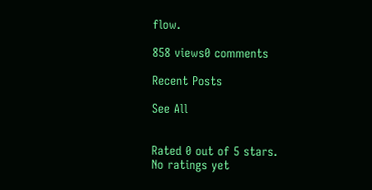flow.

858 views0 comments

Recent Posts

See All


Rated 0 out of 5 stars.
No ratings yet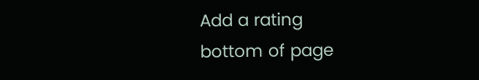Add a rating
bottom of page